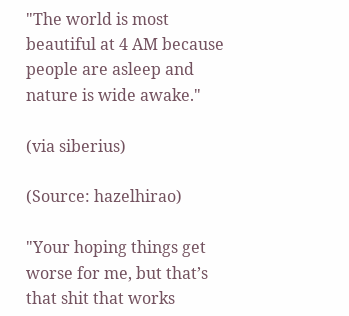"The world is most beautiful at 4 AM because people are asleep and nature is wide awake."

(via siberius)

(Source: hazelhirao)

"Your hoping things get worse for me, but that’s that shit that works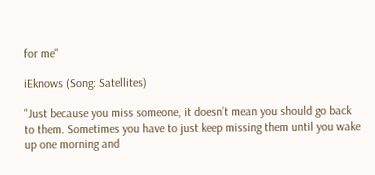for me"

iEknows (Song: Satellites)

"Just because you miss someone, it doesn’t mean you should go back to them. Sometimes you have to just keep missing them until you wake up one morning and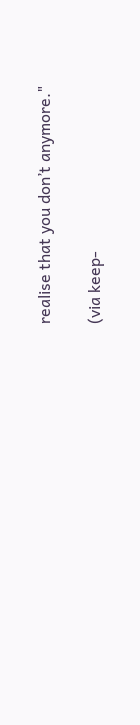realise that you don’t anymore."

(via keep-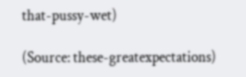that-pussy-wet)

(Source: these-greatexpectations)